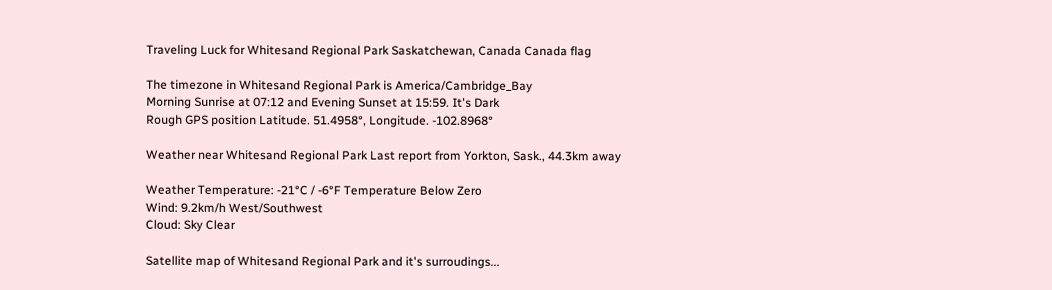Traveling Luck for Whitesand Regional Park Saskatchewan, Canada Canada flag

The timezone in Whitesand Regional Park is America/Cambridge_Bay
Morning Sunrise at 07:12 and Evening Sunset at 15:59. It's Dark
Rough GPS position Latitude. 51.4958°, Longitude. -102.8968°

Weather near Whitesand Regional Park Last report from Yorkton, Sask., 44.3km away

Weather Temperature: -21°C / -6°F Temperature Below Zero
Wind: 9.2km/h West/Southwest
Cloud: Sky Clear

Satellite map of Whitesand Regional Park and it's surroudings...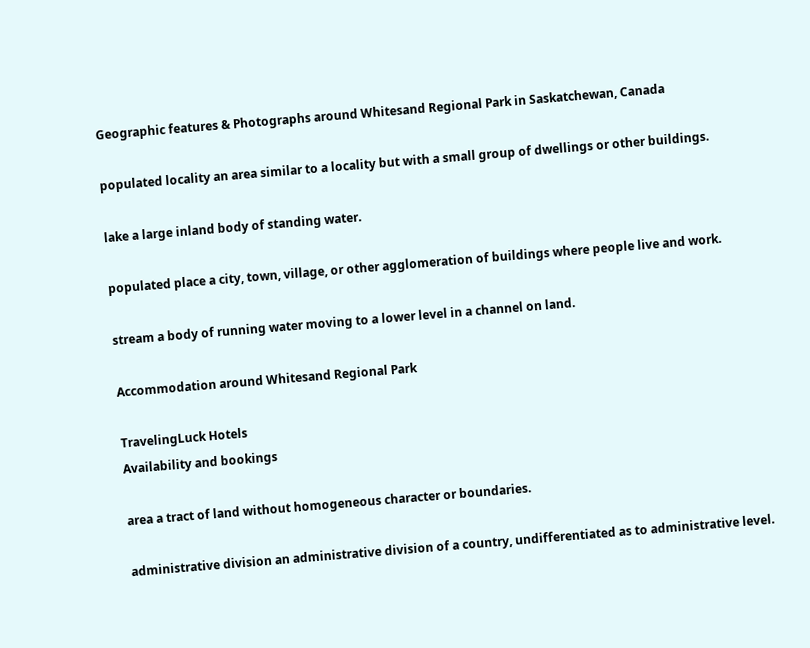Geographic features & Photographs around Whitesand Regional Park in Saskatchewan, Canada

populated locality an area similar to a locality but with a small group of dwellings or other buildings.

lake a large inland body of standing water.

populated place a city, town, village, or other agglomeration of buildings where people live and work.

stream a body of running water moving to a lower level in a channel on land.

Accommodation around Whitesand Regional Park

TravelingLuck Hotels
Availability and bookings

area a tract of land without homogeneous character or boundaries.

administrative division an administrative division of a country, undifferentiated as to administrative level.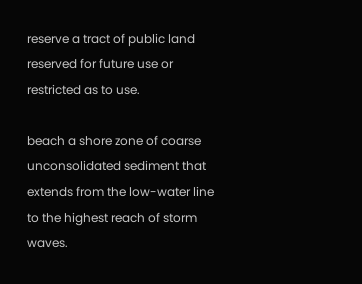reserve a tract of public land reserved for future use or restricted as to use.

beach a shore zone of coarse unconsolidated sediment that extends from the low-water line to the highest reach of storm waves.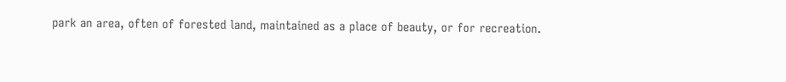park an area, often of forested land, maintained as a place of beauty, or for recreation.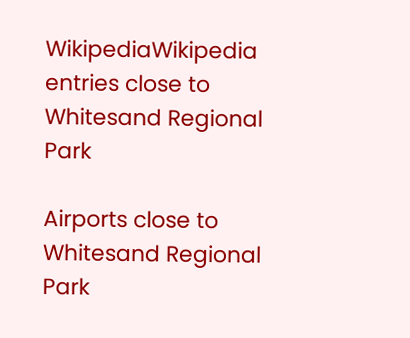WikipediaWikipedia entries close to Whitesand Regional Park

Airports close to Whitesand Regional Park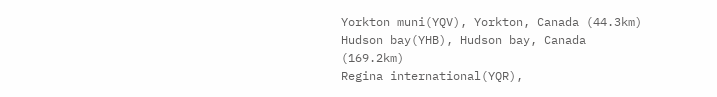Yorkton muni(YQV), Yorkton, Canada (44.3km)
Hudson bay(YHB), Hudson bay, Canada (169.2km)
Regina international(YQR),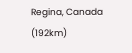Regina, Canada (192km)